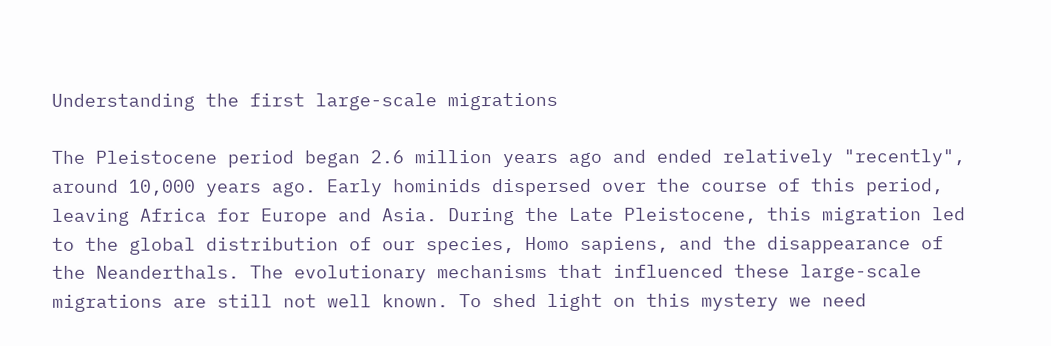Understanding the first large-scale migrations

The Pleistocene period began 2.6 million years ago and ended relatively "recently", around 10,000 years ago. Early hominids dispersed over the course of this period, leaving Africa for Europe and Asia. During the Late Pleistocene, this migration led to the global distribution of our species, Homo sapiens, and the disappearance of the Neanderthals. The evolutionary mechanisms that influenced these large-scale migrations are still not well known. To shed light on this mystery we need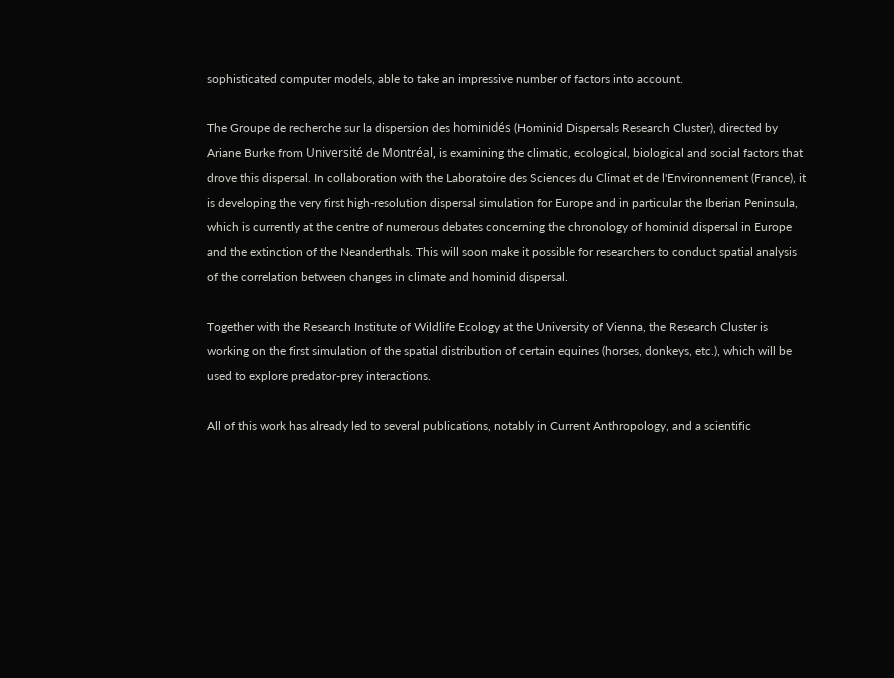sophisticated computer models, able to take an impressive number of factors into account.

The Groupe de recherche sur la dispersion des hominidés (Hominid Dispersals Research Cluster), directed by Ariane Burke from Université de Montréal, is examining the climatic, ecological, biological and social factors that drove this dispersal. In collaboration with the Laboratoire des Sciences du Climat et de l'Environnement (France), it is developing the very first high-resolution dispersal simulation for Europe and in particular the Iberian Peninsula, which is currently at the centre of numerous debates concerning the chronology of hominid dispersal in Europe and the extinction of the Neanderthals. This will soon make it possible for researchers to conduct spatial analysis of the correlation between changes in climate and hominid dispersal.

Together with the Research Institute of Wildlife Ecology at the University of Vienna, the Research Cluster is working on the first simulation of the spatial distribution of certain equines (horses, donkeys, etc.), which will be used to explore predator-prey interactions.

All of this work has already led to several publications, notably in Current Anthropology, and a scientific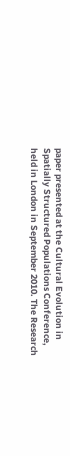paper presented at the Cultural Evolution in Spatially Structured Populations Conference, held in London in September 2010. The Research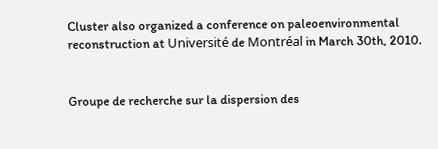Cluster also organized a conference on paleoenvironmental reconstruction at Université de Montréal in March 30th, 2010.


Groupe de recherche sur la dispersion des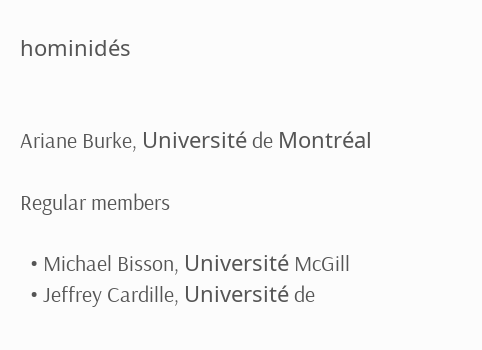hominidés


Ariane Burke, Université de Montréal

Regular members

  • Michael Bisson, Université McGill
  • Jeffrey Cardille, Université de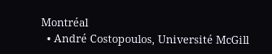Montréal
  • André Costopoulos, Université McGill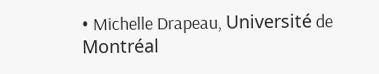• Michelle Drapeau, Université de Montréal